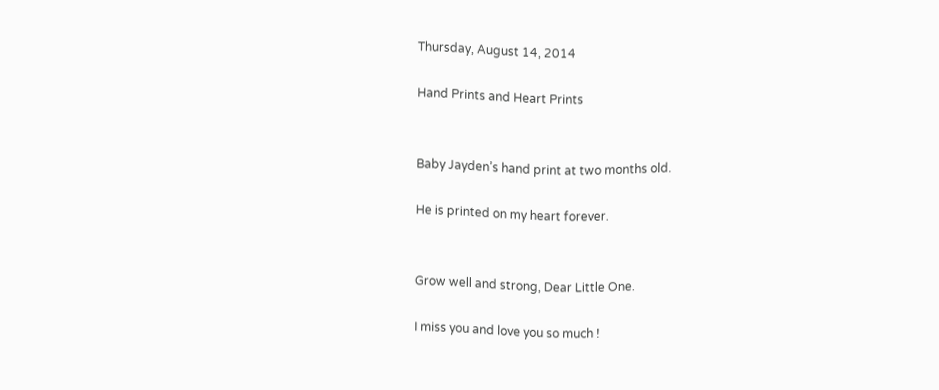Thursday, August 14, 2014

Hand Prints and Heart Prints


Baby Jayden’s hand print at two months old.

He is printed on my heart forever.


Grow well and strong, Dear Little One.

I miss you and love you so much !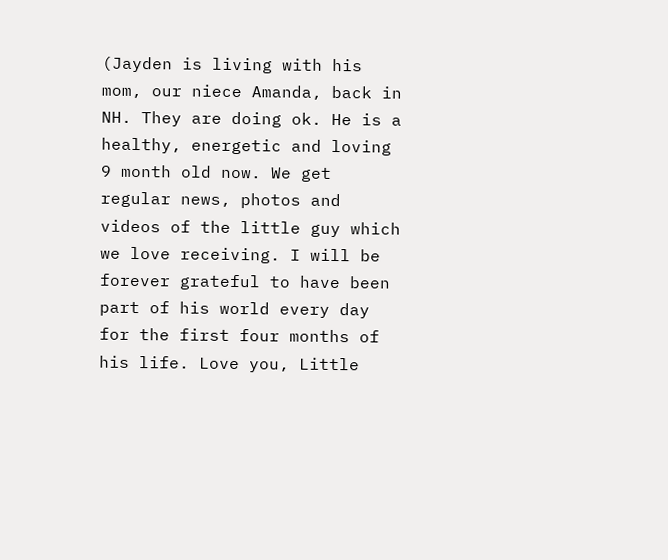(Jayden is living with his mom, our niece Amanda, back in NH. They are doing ok. He is a healthy, energetic and loving 9 month old now. We get regular news, photos and videos of the little guy which we love receiving. I will be forever grateful to have been part of his world every day for the first four months of his life. Love you, Little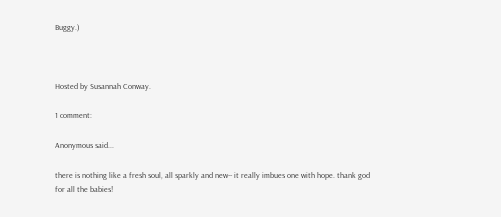Buggy.)



Hosted by Susannah Conway.

1 comment:

Anonymous said...

there is nothing like a fresh soul, all sparkly and new-- it really imbues one with hope. thank god for all the babies!